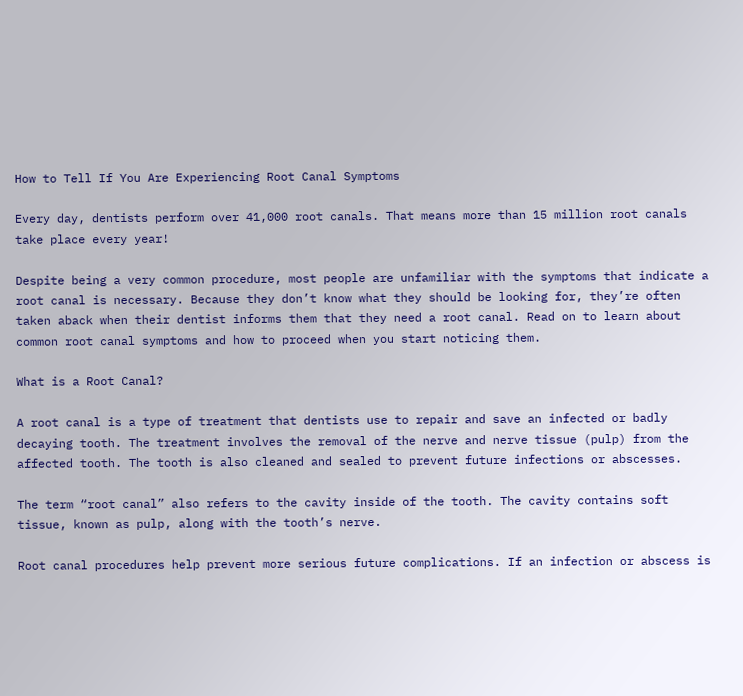How to Tell If You Are Experiencing Root Canal Symptoms

Every day, dentists perform over 41,000 root canals. That means more than 15 million root canals take place every year!

Despite being a very common procedure, most people are unfamiliar with the symptoms that indicate a root canal is necessary. Because they don’t know what they should be looking for, they’re often taken aback when their dentist informs them that they need a root canal. Read on to learn about common root canal symptoms and how to proceed when you start noticing them.

What is a Root Canal?

A root canal is a type of treatment that dentists use to repair and save an infected or badly decaying tooth. The treatment involves the removal of the nerve and nerve tissue (pulp) from the affected tooth. The tooth is also cleaned and sealed to prevent future infections or abscesses.

The term “root canal” also refers to the cavity inside of the tooth. The cavity contains soft tissue, known as pulp, along with the tooth’s nerve.

Root canal procedures help prevent more serious future complications. If an infection or abscess is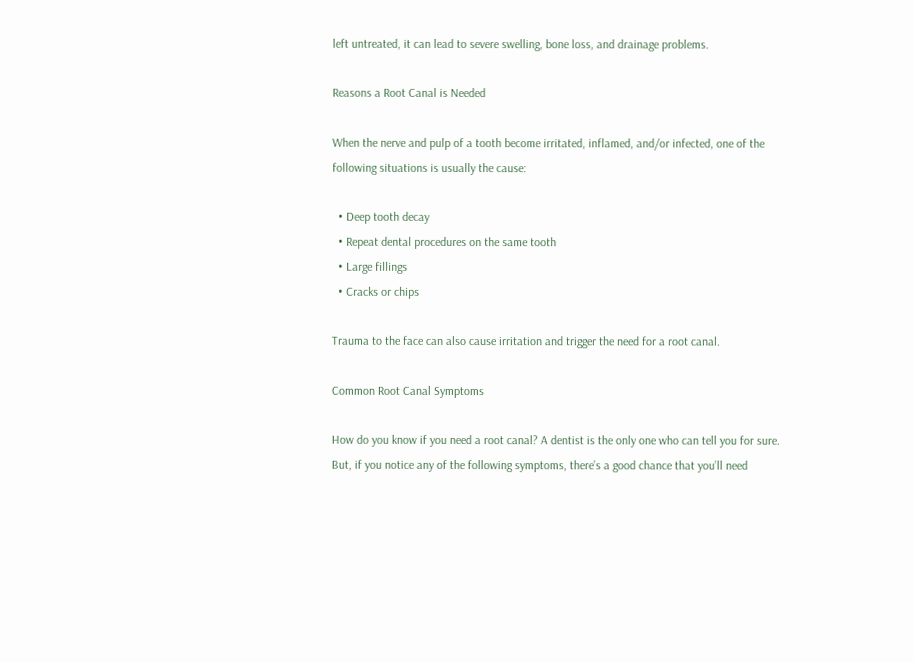left untreated, it can lead to severe swelling, bone loss, and drainage problems.

Reasons a Root Canal is Needed

When the nerve and pulp of a tooth become irritated, inflamed, and/or infected, one of the following situations is usually the cause:

  • Deep tooth decay
  • Repeat dental procedures on the same tooth
  • Large fillings
  • Cracks or chips

Trauma to the face can also cause irritation and trigger the need for a root canal.

Common Root Canal Symptoms

How do you know if you need a root canal? A dentist is the only one who can tell you for sure. But, if you notice any of the following symptoms, there’s a good chance that you’ll need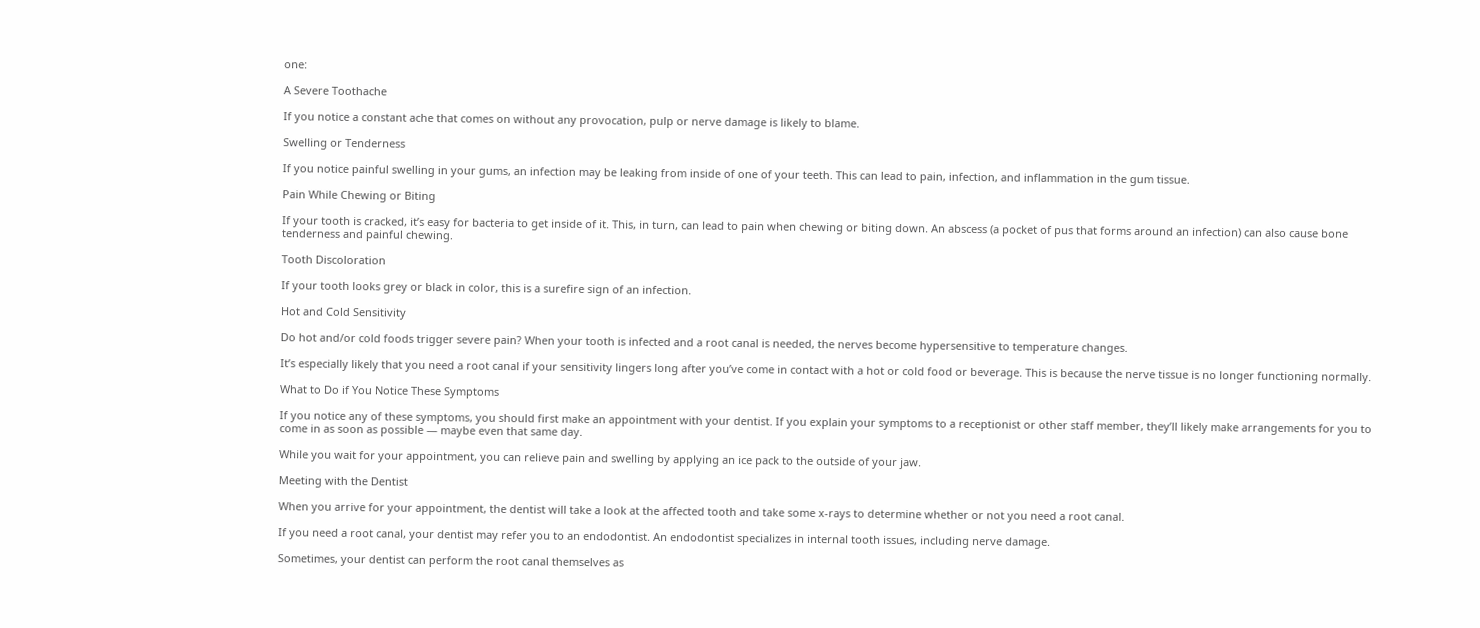one:

A Severe Toothache

If you notice a constant ache that comes on without any provocation, pulp or nerve damage is likely to blame.

Swelling or Tenderness

If you notice painful swelling in your gums, an infection may be leaking from inside of one of your teeth. This can lead to pain, infection, and inflammation in the gum tissue.

Pain While Chewing or Biting

If your tooth is cracked, it’s easy for bacteria to get inside of it. This, in turn, can lead to pain when chewing or biting down. An abscess (a pocket of pus that forms around an infection) can also cause bone tenderness and painful chewing.

Tooth Discoloration

If your tooth looks grey or black in color, this is a surefire sign of an infection.

Hot and Cold Sensitivity

Do hot and/or cold foods trigger severe pain? When your tooth is infected and a root canal is needed, the nerves become hypersensitive to temperature changes.

It’s especially likely that you need a root canal if your sensitivity lingers long after you’ve come in contact with a hot or cold food or beverage. This is because the nerve tissue is no longer functioning normally.

What to Do if You Notice These Symptoms

If you notice any of these symptoms, you should first make an appointment with your dentist. If you explain your symptoms to a receptionist or other staff member, they’ll likely make arrangements for you to come in as soon as possible — maybe even that same day.

While you wait for your appointment, you can relieve pain and swelling by applying an ice pack to the outside of your jaw.

Meeting with the Dentist

When you arrive for your appointment, the dentist will take a look at the affected tooth and take some x-rays to determine whether or not you need a root canal.

If you need a root canal, your dentist may refer you to an endodontist. An endodontist specializes in internal tooth issues, including nerve damage.

Sometimes, your dentist can perform the root canal themselves as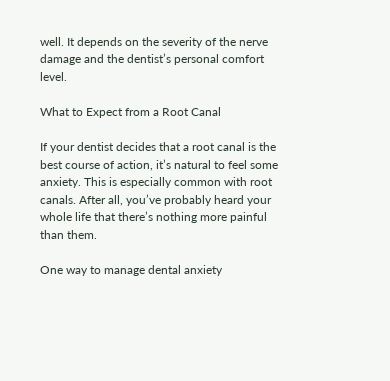well. It depends on the severity of the nerve damage and the dentist’s personal comfort level.

What to Expect from a Root Canal

If your dentist decides that a root canal is the best course of action, it’s natural to feel some anxiety. This is especially common with root canals. After all, you’ve probably heard your whole life that there’s nothing more painful than them.

One way to manage dental anxiety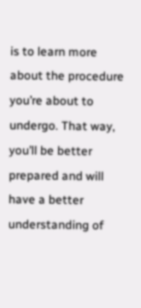is to learn more about the procedure you’re about to undergo. That way, you’ll be better prepared and will have a better understanding of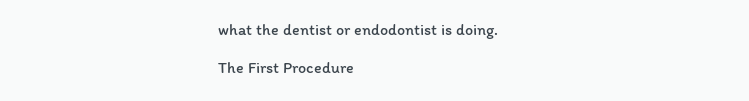what the dentist or endodontist is doing.

The First Procedure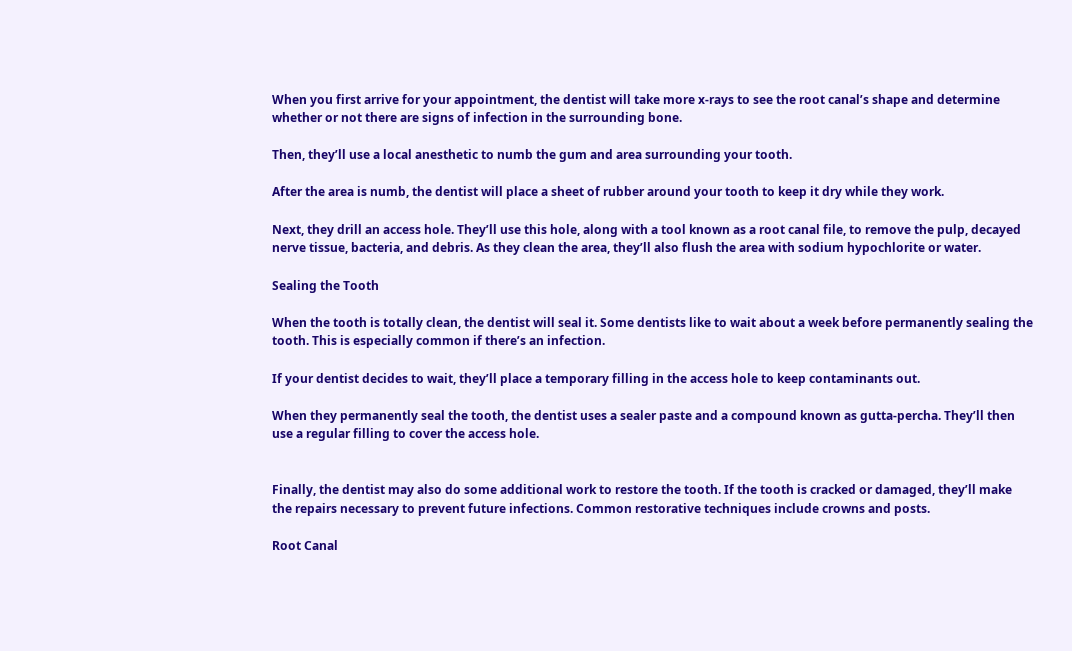When you first arrive for your appointment, the dentist will take more x-rays to see the root canal’s shape and determine whether or not there are signs of infection in the surrounding bone.

Then, they’ll use a local anesthetic to numb the gum and area surrounding your tooth.

After the area is numb, the dentist will place a sheet of rubber around your tooth to keep it dry while they work.

Next, they drill an access hole. They’ll use this hole, along with a tool known as a root canal file, to remove the pulp, decayed nerve tissue, bacteria, and debris. As they clean the area, they’ll also flush the area with sodium hypochlorite or water.

Sealing the Tooth

When the tooth is totally clean, the dentist will seal it. Some dentists like to wait about a week before permanently sealing the tooth. This is especially common if there’s an infection.

If your dentist decides to wait, they’ll place a temporary filling in the access hole to keep contaminants out.

When they permanently seal the tooth, the dentist uses a sealer paste and a compound known as gutta-percha. They’ll then use a regular filling to cover the access hole.


Finally, the dentist may also do some additional work to restore the tooth. If the tooth is cracked or damaged, they’ll make the repairs necessary to prevent future infections. Common restorative techniques include crowns and posts.

Root Canal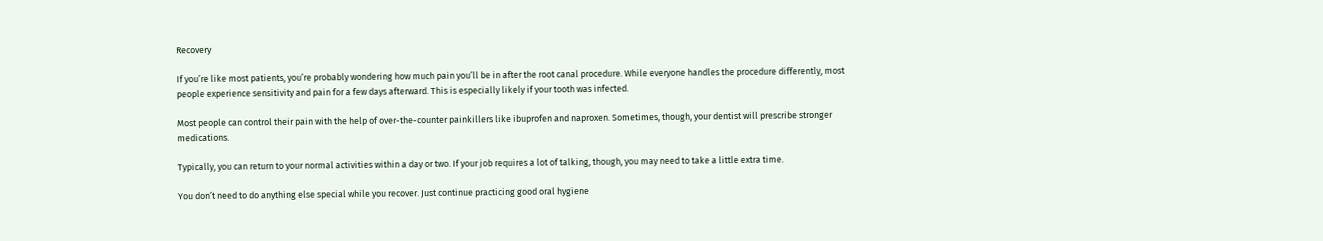Recovery

If you’re like most patients, you’re probably wondering how much pain you’ll be in after the root canal procedure. While everyone handles the procedure differently, most people experience sensitivity and pain for a few days afterward. This is especially likely if your tooth was infected.

Most people can control their pain with the help of over-the-counter painkillers like ibuprofen and naproxen. Sometimes, though, your dentist will prescribe stronger medications.

Typically, you can return to your normal activities within a day or two. If your job requires a lot of talking, though, you may need to take a little extra time.

You don’t need to do anything else special while you recover. Just continue practicing good oral hygiene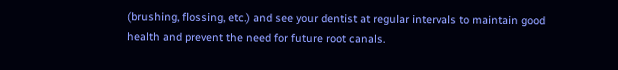(brushing, flossing, etc.) and see your dentist at regular intervals to maintain good health and prevent the need for future root canals.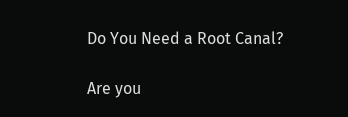Do You Need a Root Canal?

Are you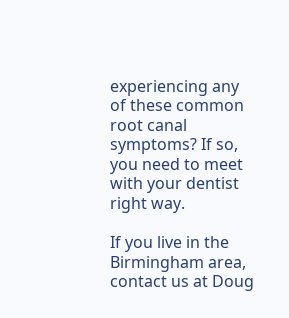experiencing any of these common root canal symptoms? If so, you need to meet with your dentist right way.

If you live in the Birmingham area, contact us at Doug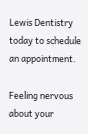Lewis Dentistry today to schedule an appointment.

Feeling nervous about your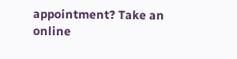appointment? Take an online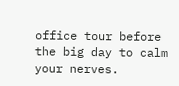office tour before the big day to calm your nerves.